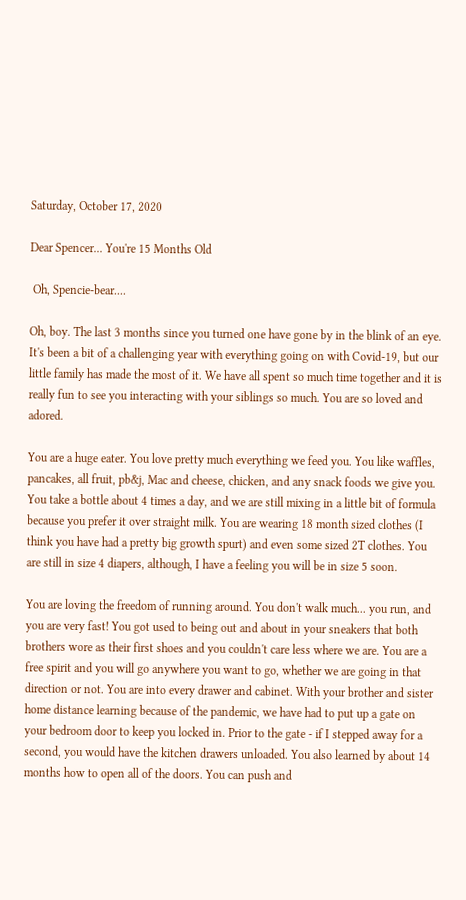Saturday, October 17, 2020

Dear Spencer... You're 15 Months Old

 Oh, Spencie-bear....

Oh, boy. The last 3 months since you turned one have gone by in the blink of an eye. It's been a bit of a challenging year with everything going on with Covid-19, but our little family has made the most of it. We have all spent so much time together and it is really fun to see you interacting with your siblings so much. You are so loved and adored.

You are a huge eater. You love pretty much everything we feed you. You like waffles, pancakes, all fruit, pb&j, Mac and cheese, chicken, and any snack foods we give you. You take a bottle about 4 times a day, and we are still mixing in a little bit of formula because you prefer it over straight milk. You are wearing 18 month sized clothes (I think you have had a pretty big growth spurt) and even some sized 2T clothes. You are still in size 4 diapers, although, I have a feeling you will be in size 5 soon.

You are loving the freedom of running around. You don't walk much... you run, and you are very fast! You got used to being out and about in your sneakers that both brothers wore as their first shoes and you couldn't care less where we are. You are a free spirit and you will go anywhere you want to go, whether we are going in that direction or not. You are into every drawer and cabinet. With your brother and sister home distance learning because of the pandemic, we have had to put up a gate on your bedroom door to keep you locked in. Prior to the gate - if I stepped away for a second, you would have the kitchen drawers unloaded. You also learned by about 14 months how to open all of the doors. You can push and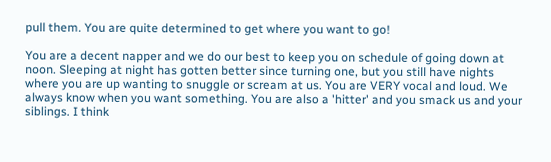pull them. You are quite determined to get where you want to go!

You are a decent napper and we do our best to keep you on schedule of going down at noon. Sleeping at night has gotten better since turning one, but you still have nights where you are up wanting to snuggle or scream at us. You are VERY vocal and loud. We always know when you want something. You are also a 'hitter' and you smack us and your siblings. I think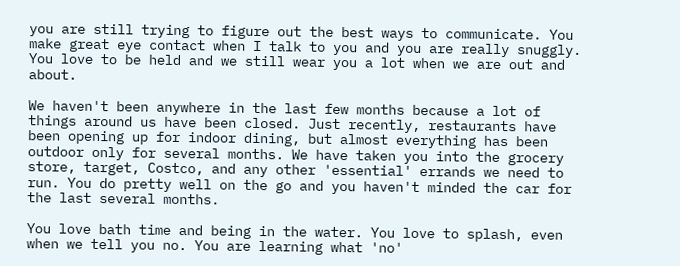you are still trying to figure out the best ways to communicate. You make great eye contact when I talk to you and you are really snuggly. You love to be held and we still wear you a lot when we are out and about.

We haven't been anywhere in the last few months because a lot of things around us have been closed. Just recently, restaurants have been opening up for indoor dining, but almost everything has been outdoor only for several months. We have taken you into the grocery store, target, Costco, and any other 'essential' errands we need to run. You do pretty well on the go and you haven't minded the car for the last several months.

You love bath time and being in the water. You love to splash, even when we tell you no. You are learning what 'no'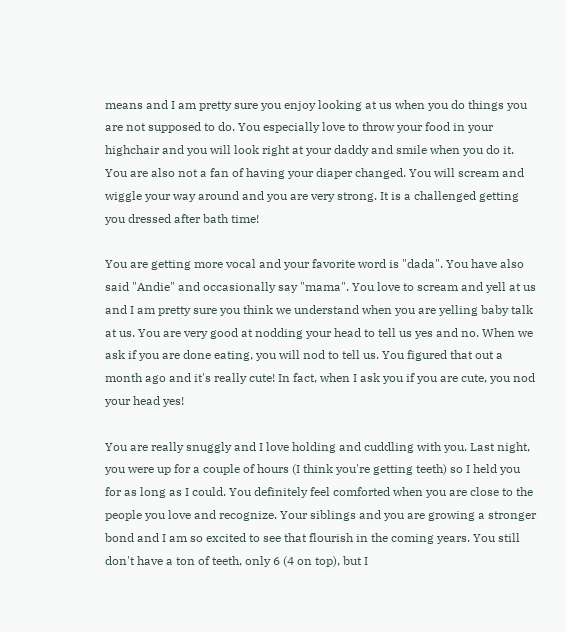means and I am pretty sure you enjoy looking at us when you do things you are not supposed to do. You especially love to throw your food in your highchair and you will look right at your daddy and smile when you do it. You are also not a fan of having your diaper changed. You will scream and wiggle your way around and you are very strong. It is a challenged getting you dressed after bath time!

You are getting more vocal and your favorite word is "dada". You have also said "Andie" and occasionally say "mama". You love to scream and yell at us and I am pretty sure you think we understand when you are yelling baby talk at us. You are very good at nodding your head to tell us yes and no. When we ask if you are done eating, you will nod to tell us. You figured that out a month ago and it's really cute! In fact, when I ask you if you are cute, you nod your head yes!

You are really snuggly and I love holding and cuddling with you. Last night, you were up for a couple of hours (I think you're getting teeth) so I held you for as long as I could. You definitely feel comforted when you are close to the people you love and recognize. Your siblings and you are growing a stronger bond and I am so excited to see that flourish in the coming years. You still don't have a ton of teeth, only 6 (4 on top), but I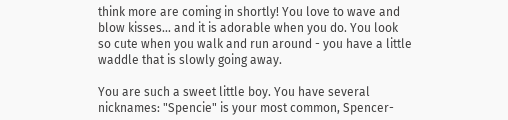think more are coming in shortly! You love to wave and blow kisses... and it is adorable when you do. You look so cute when you walk and run around - you have a little waddle that is slowly going away.

You are such a sweet little boy. You have several nicknames: "Spencie" is your most common, Spencer-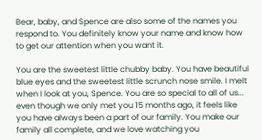Bear, baby, and Spence are also some of the names you respond to. You definitely know your name and know how to get our attention when you want it.

You are the sweetest little chubby baby. You have beautiful blue eyes and the sweetest little scrunch nose smile. I melt when I look at you, Spence. You are so special to all of us... even though we only met you 15 months ago, it feels like you have always been a part of our family. You make our family all complete, and we love watching you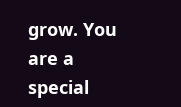grow. You are a special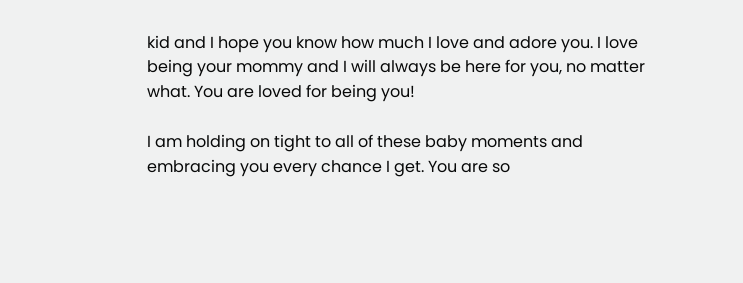kid and I hope you know how much I love and adore you. I love being your mommy and I will always be here for you, no matter what. You are loved for being you!

I am holding on tight to all of these baby moments and embracing you every chance I get. You are so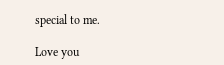special to me.

Love you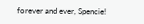forever and ever, Spencie!